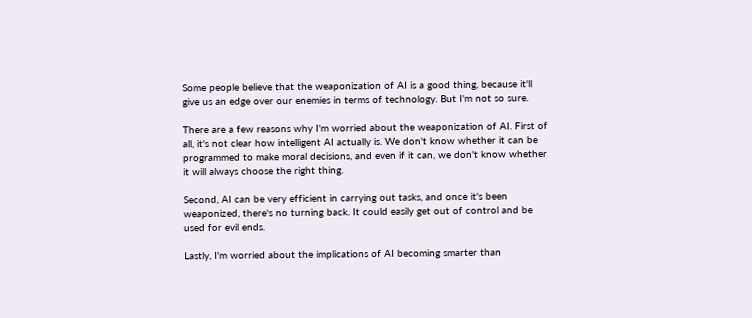Some people believe that the weaponization of AI is a good thing, because it'll give us an edge over our enemies in terms of technology. But I'm not so sure.

There are a few reasons why I'm worried about the weaponization of AI. First of all, it's not clear how intelligent AI actually is. We don't know whether it can be programmed to make moral decisions, and even if it can, we don't know whether it will always choose the right thing.

Second, AI can be very efficient in carrying out tasks, and once it's been weaponized, there's no turning back. It could easily get out of control and be used for evil ends.

Lastly, I'm worried about the implications of AI becoming smarter than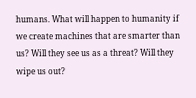humans. What will happen to humanity if we create machines that are smarter than us? Will they see us as a threat? Will they wipe us out?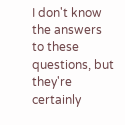I don't know the answers to these questions, but they're certainly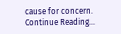cause for concern. Continue Reading...